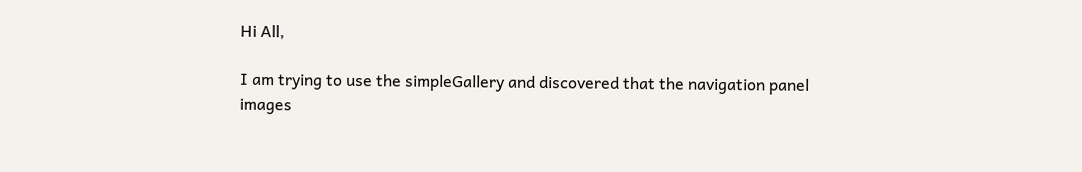Hi All,

I am trying to use the simpleGallery and discovered that the navigation panel images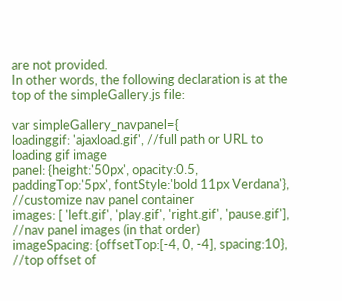are not provided.
In other words, the following declaration is at the top of the simpleGallery.js file:

var simpleGallery_navpanel={
loadinggif: 'ajaxload.gif', //full path or URL to loading gif image
panel: {height:'50px', opacity:0.5, paddingTop:'5px', fontStyle:'bold 11px Verdana'}, //customize nav panel container
images: [ 'left.gif', 'play.gif', 'right.gif', 'pause.gif'], //nav panel images (in that order)
imageSpacing: {offsetTop:[-4, 0, -4], spacing:10}, //top offset of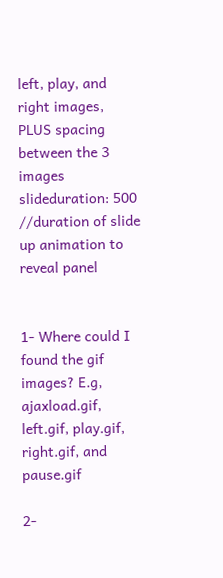left, play, and right images, PLUS spacing between the 3 images
slideduration: 500 //duration of slide up animation to reveal panel


1- Where could I found the gif images? E.g, ajaxload.gif, left.gif, play.gif, right.gif, and pause.gif

2-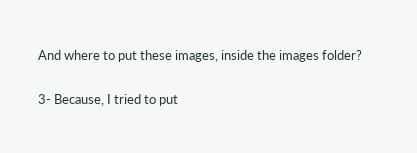And where to put these images, inside the images folder?

3- Because, I tried to put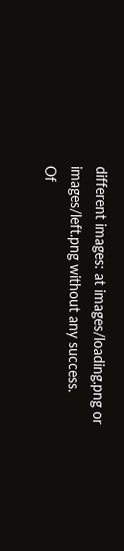different images: at images/loading.png or images/left.png without any success.
Of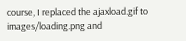course, I replaced the ajaxload.gif to images/loading.png and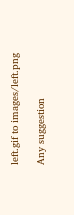left.gif to images/left.png

Any suggestion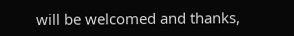will be welcomed and thanks,